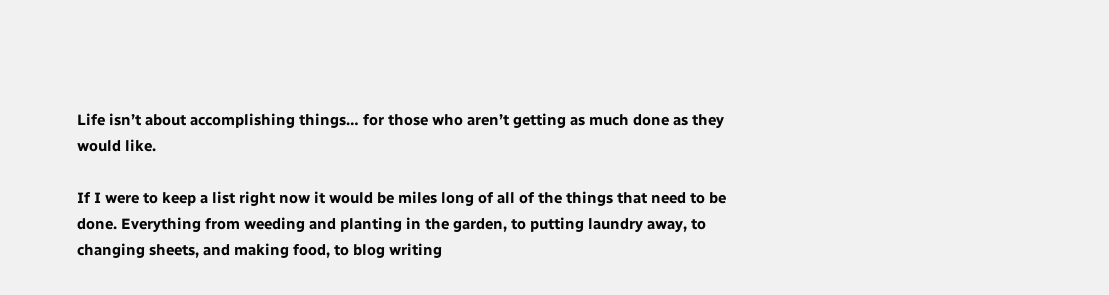Life isn’t about accomplishing things… for those who aren’t getting as much done as they would like.

If I were to keep a list right now it would be miles long of all of the things that need to be done. Everything from weeding and planting in the garden, to putting laundry away, to changing sheets, and making food, to blog writing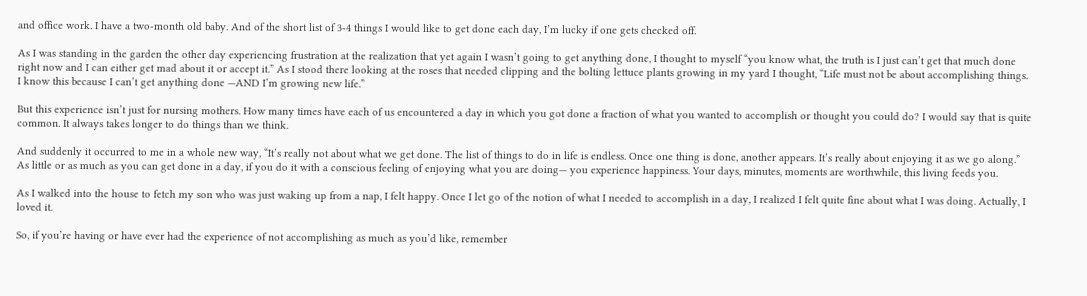and office work. I have a two-month old baby. And of the short list of 3-4 things I would like to get done each day, I’m lucky if one gets checked off.

As I was standing in the garden the other day experiencing frustration at the realization that yet again I wasn’t going to get anything done, I thought to myself “you know what, the truth is I just can’t get that much done right now and I can either get mad about it or accept it.” As I stood there looking at the roses that needed clipping and the bolting lettuce plants growing in my yard I thought, “Life must not be about accomplishing things. I know this because I can’t get anything done —AND I’m growing new life.”

But this experience isn’t just for nursing mothers. How many times have each of us encountered a day in which you got done a fraction of what you wanted to accomplish or thought you could do? I would say that is quite common. It always takes longer to do things than we think.

And suddenly it occurred to me in a whole new way, “It’s really not about what we get done. The list of things to do in life is endless. Once one thing is done, another appears. It’s really about enjoying it as we go along.” As little or as much as you can get done in a day, if you do it with a conscious feeling of enjoying what you are doing— you experience happiness. Your days, minutes, moments are worthwhile, this living feeds you.

As I walked into the house to fetch my son who was just waking up from a nap, I felt happy. Once I let go of the notion of what I needed to accomplish in a day, I realized I felt quite fine about what I was doing. Actually, I loved it.

So, if you’re having or have ever had the experience of not accomplishing as much as you’d like, remember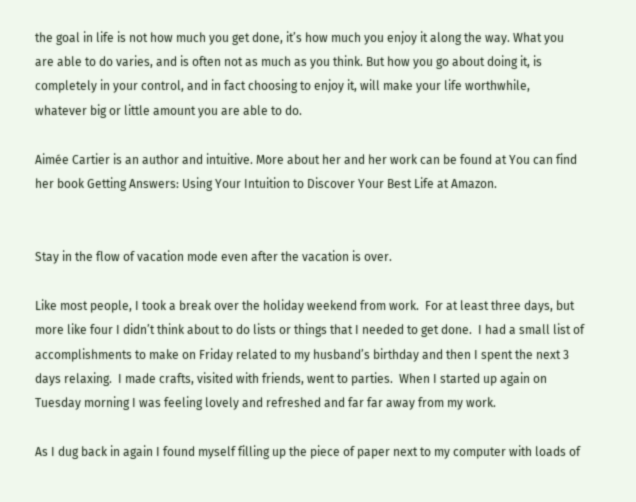the goal in life is not how much you get done, it’s how much you enjoy it along the way. What you are able to do varies, and is often not as much as you think. But how you go about doing it, is completely in your control, and in fact choosing to enjoy it, will make your life worthwhile, whatever big or little amount you are able to do.

Aimée Cartier is an author and intuitive. More about her and her work can be found at You can find her book Getting Answers: Using Your Intuition to Discover Your Best Life at Amazon.


Stay in the flow of vacation mode even after the vacation is over.

Like most people, I took a break over the holiday weekend from work.  For at least three days, but more like four I didn’t think about to do lists or things that I needed to get done.  I had a small list of accomplishments to make on Friday related to my husband’s birthday and then I spent the next 3 days relaxing.  I made crafts, visited with friends, went to parties.  When I started up again on Tuesday morning I was feeling lovely and refreshed and far far away from my work.

As I dug back in again I found myself filling up the piece of paper next to my computer with loads of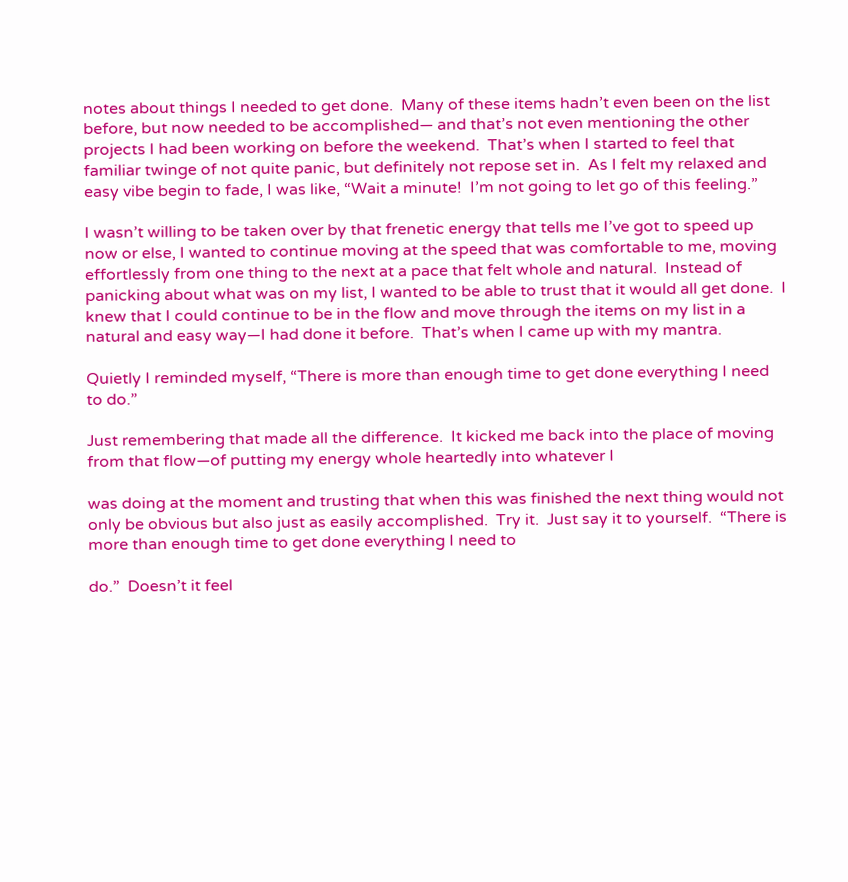notes about things I needed to get done.  Many of these items hadn’t even been on the list before, but now needed to be accomplished— and that’s not even mentioning the other projects I had been working on before the weekend.  That’s when I started to feel that familiar twinge of not quite panic, but definitely not repose set in.  As I felt my relaxed and easy vibe begin to fade, I was like, “Wait a minute!  I’m not going to let go of this feeling.”

I wasn’t willing to be taken over by that frenetic energy that tells me I’ve got to speed up now or else, I wanted to continue moving at the speed that was comfortable to me, moving effortlessly from one thing to the next at a pace that felt whole and natural.  Instead of panicking about what was on my list, I wanted to be able to trust that it would all get done.  I knew that I could continue to be in the flow and move through the items on my list in a natural and easy way—I had done it before.  That’s when I came up with my mantra.

Quietly I reminded myself, “There is more than enough time to get done everything I need to do.”

Just remembering that made all the difference.  It kicked me back into the place of moving from that flow—of putting my energy whole heartedly into whatever I

was doing at the moment and trusting that when this was finished the next thing would not only be obvious but also just as easily accomplished.  Try it.  Just say it to yourself.  “There is more than enough time to get done everything I need to

do.”  Doesn’t it feel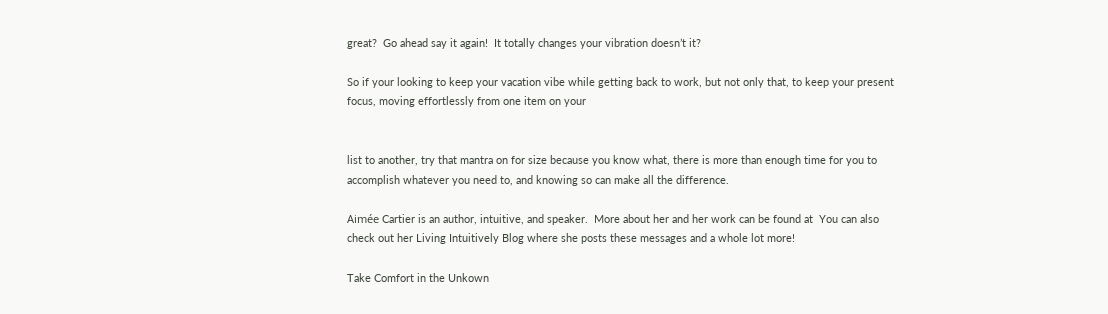great?  Go ahead say it again!  It totally changes your vibration doesn’t it?

So if your looking to keep your vacation vibe while getting back to work, but not only that, to keep your present focus, moving effortlessly from one item on your


list to another, try that mantra on for size because you know what, there is more than enough time for you to accomplish whatever you need to, and knowing so can make all the difference.

Aimée Cartier is an author, intuitive, and speaker.  More about her and her work can be found at  You can also check out her Living Intuitively Blog where she posts these messages and a whole lot more!

Take Comfort in the Unkown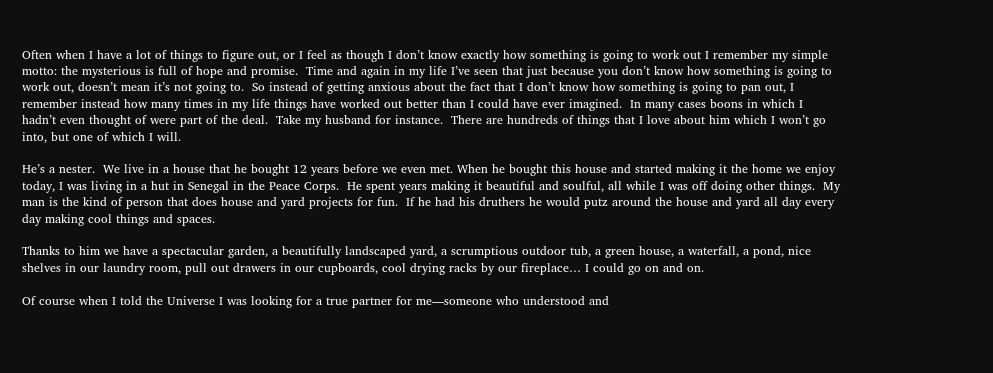Often when I have a lot of things to figure out, or I feel as though I don’t know exactly how something is going to work out I remember my simple motto: the mysterious is full of hope and promise.  Time and again in my life I’ve seen that just because you don’t know how something is going to work out, doesn’t mean it’s not going to.  So instead of getting anxious about the fact that I don’t know how something is going to pan out, I remember instead how many times in my life things have worked out better than I could have ever imagined.  In many cases boons in which I hadn’t even thought of were part of the deal.  Take my husband for instance.  There are hundreds of things that I love about him which I won’t go into, but one of which I will.

He’s a nester.  We live in a house that he bought 12 years before we even met. When he bought this house and started making it the home we enjoy today, I was living in a hut in Senegal in the Peace Corps.  He spent years making it beautiful and soulful, all while I was off doing other things.  My man is the kind of person that does house and yard projects for fun.  If he had his druthers he would putz around the house and yard all day every day making cool things and spaces.

Thanks to him we have a spectacular garden, a beautifully landscaped yard, a scrumptious outdoor tub, a green house, a waterfall, a pond, nice shelves in our laundry room, pull out drawers in our cupboards, cool drying racks by our fireplace… I could go on and on.

Of course when I told the Universe I was looking for a true partner for me—someone who understood and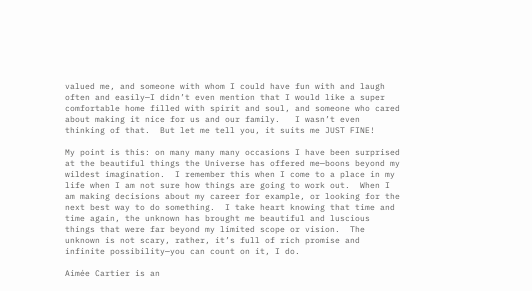valued me, and someone with whom I could have fun with and laugh often and easily—I didn’t even mention that I would like a super comfortable home filled with spirit and soul, and someone who cared about making it nice for us and our family.   I wasn’t even thinking of that.  But let me tell you, it suits me JUST FINE!

My point is this: on many many many occasions I have been surprised at the beautiful things the Universe has offered me—boons beyond my wildest imagination.  I remember this when I come to a place in my life when I am not sure how things are going to work out.  When I am making decisions about my career for example, or looking for the next best way to do something.  I take heart knowing that time and time again, the unknown has brought me beautiful and luscious things that were far beyond my limited scope or vision.  The unknown is not scary, rather, it’s full of rich promise and infinite possibility—you can count on it, I do.

Aimée Cartier is an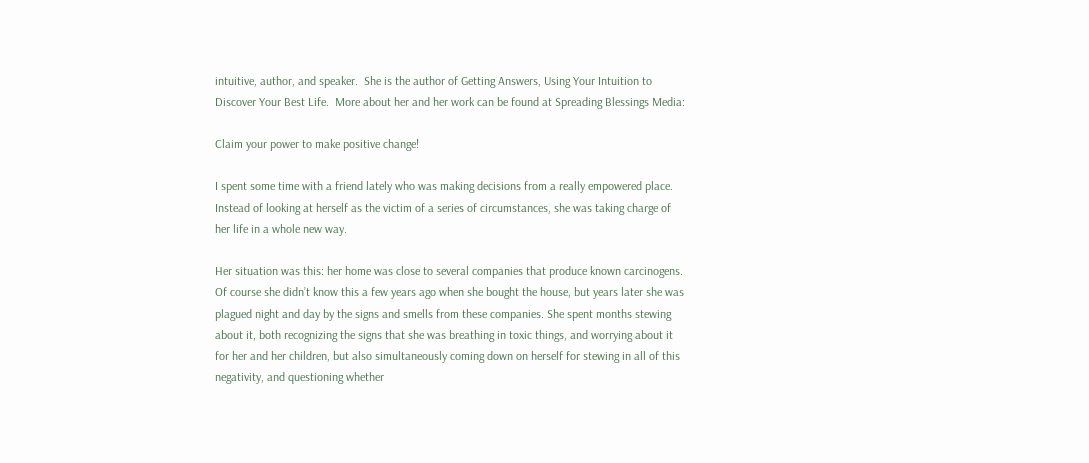intuitive, author, and speaker.  She is the author of Getting Answers, Using Your Intuition to Discover Your Best Life.  More about her and her work can be found at Spreading Blessings Media:

Claim your power to make positive change!

I spent some time with a friend lately who was making decisions from a really empowered place. Instead of looking at herself as the victim of a series of circumstances, she was taking charge of her life in a whole new way.

Her situation was this: her home was close to several companies that produce known carcinogens. Of course she didn’t know this a few years ago when she bought the house, but years later she was plagued night and day by the signs and smells from these companies. She spent months stewing about it, both recognizing the signs that she was breathing in toxic things, and worrying about it for her and her children, but also simultaneously coming down on herself for stewing in all of this negativity, and questioning whether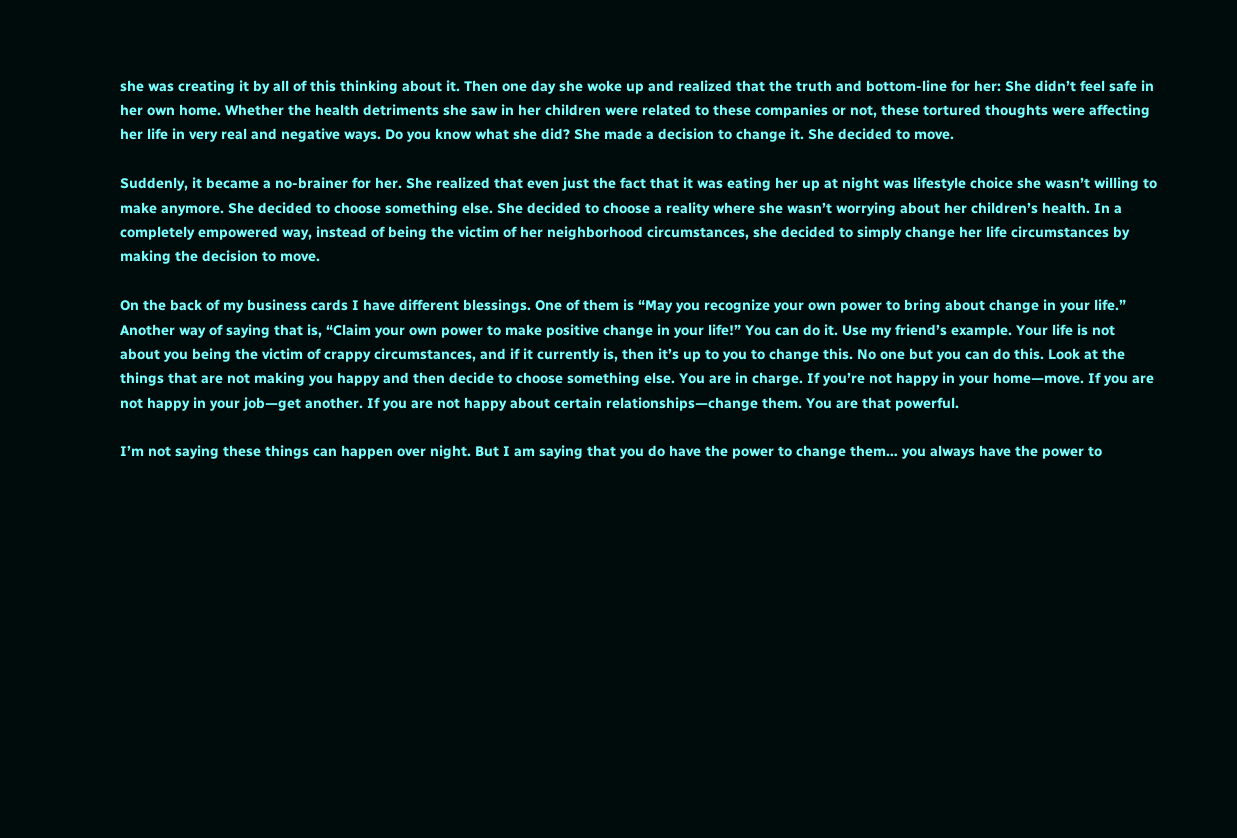she was creating it by all of this thinking about it. Then one day she woke up and realized that the truth and bottom-line for her: She didn’t feel safe in her own home. Whether the health detriments she saw in her children were related to these companies or not, these tortured thoughts were affecting her life in very real and negative ways. Do you know what she did? She made a decision to change it. She decided to move.

Suddenly, it became a no-brainer for her. She realized that even just the fact that it was eating her up at night was lifestyle choice she wasn’t willing to make anymore. She decided to choose something else. She decided to choose a reality where she wasn’t worrying about her children’s health. In a completely empowered way, instead of being the victim of her neighborhood circumstances, she decided to simply change her life circumstances by making the decision to move.

On the back of my business cards I have different blessings. One of them is “May you recognize your own power to bring about change in your life.” Another way of saying that is, “Claim your own power to make positive change in your life!” You can do it. Use my friend’s example. Your life is not about you being the victim of crappy circumstances, and if it currently is, then it’s up to you to change this. No one but you can do this. Look at the things that are not making you happy and then decide to choose something else. You are in charge. If you’re not happy in your home—move. If you are not happy in your job—get another. If you are not happy about certain relationships—change them. You are that powerful.

I’m not saying these things can happen over night. But I am saying that you do have the power to change them… you always have the power to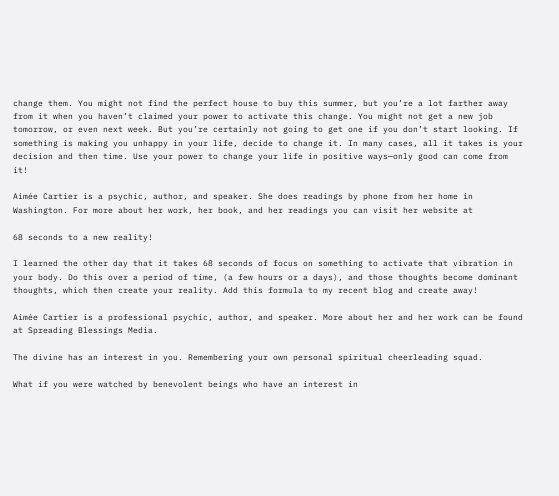change them. You might not find the perfect house to buy this summer, but you’re a lot farther away from it when you haven’t claimed your power to activate this change. You might not get a new job tomorrow, or even next week. But you’re certainly not going to get one if you don’t start looking. If something is making you unhappy in your life, decide to change it. In many cases, all it takes is your decision and then time. Use your power to change your life in positive ways—only good can come from it!

Aimée Cartier is a psychic, author, and speaker. She does readings by phone from her home in Washington. For more about her work, her book, and her readings you can visit her website at

68 seconds to a new reality!

I learned the other day that it takes 68 seconds of focus on something to activate that vibration in your body. Do this over a period of time, (a few hours or a days), and those thoughts become dominant thoughts, which then create your reality. Add this formula to my recent blog and create away!

Aimée Cartier is a professional psychic, author, and speaker. More about her and her work can be found at Spreading Blessings Media.

The divine has an interest in you. Remembering your own personal spiritual cheerleading squad.

What if you were watched by benevolent beings who have an interest in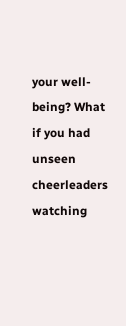your well-being? What if you had unseen cheerleaders watching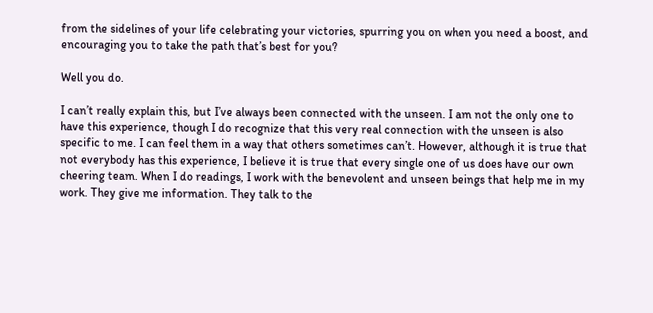from the sidelines of your life celebrating your victories, spurring you on when you need a boost, and encouraging you to take the path that’s best for you?

Well you do.

I can’t really explain this, but I’ve always been connected with the unseen. I am not the only one to have this experience, though I do recognize that this very real connection with the unseen is also specific to me. I can feel them in a way that others sometimes can’t. However, although it is true that not everybody has this experience, I believe it is true that every single one of us does have our own cheering team. When I do readings, I work with the benevolent and unseen beings that help me in my work. They give me information. They talk to the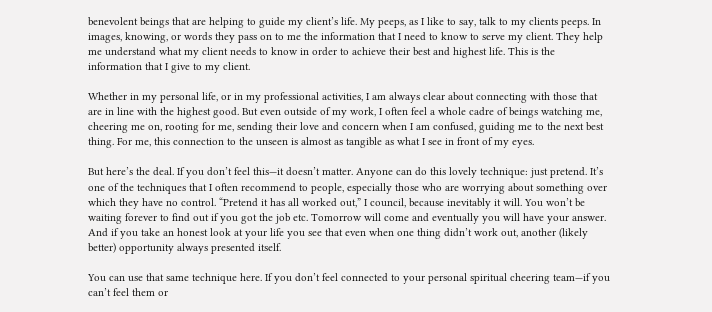benevolent beings that are helping to guide my client’s life. My peeps, as I like to say, talk to my clients peeps. In images, knowing, or words they pass on to me the information that I need to know to serve my client. They help me understand what my client needs to know in order to achieve their best and highest life. This is the information that I give to my client.

Whether in my personal life, or in my professional activities, I am always clear about connecting with those that are in line with the highest good. But even outside of my work, I often feel a whole cadre of beings watching me, cheering me on, rooting for me, sending their love and concern when I am confused, guiding me to the next best thing. For me, this connection to the unseen is almost as tangible as what I see in front of my eyes.

But here’s the deal. If you don’t feel this—it doesn’t matter. Anyone can do this lovely technique: just pretend. It’s one of the techniques that I often recommend to people, especially those who are worrying about something over which they have no control. “Pretend it has all worked out,” I council, because inevitably it will. You won’t be waiting forever to find out if you got the job etc. Tomorrow will come and eventually you will have your answer. And if you take an honest look at your life you see that even when one thing didn’t work out, another (likely better) opportunity always presented itself.

You can use that same technique here. If you don’t feel connected to your personal spiritual cheering team—if you can’t feel them or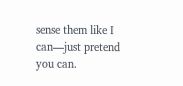sense them like I can—just pretend you can.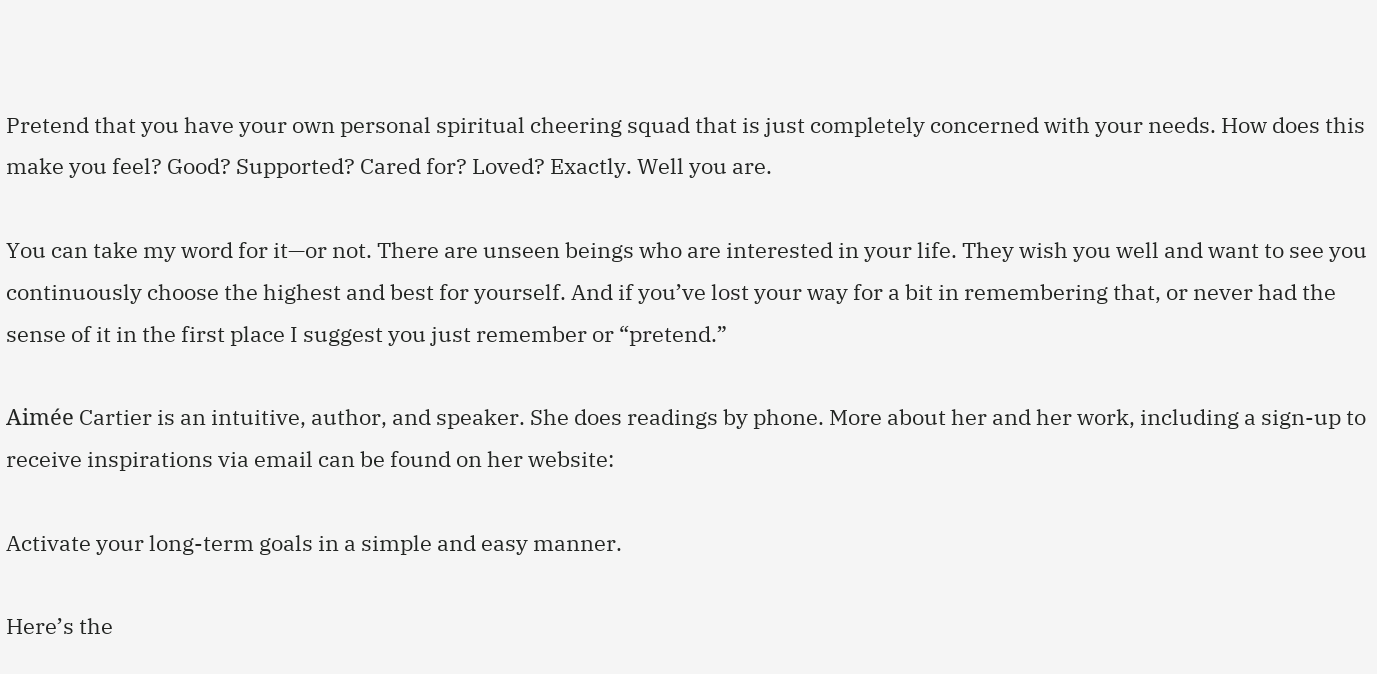Pretend that you have your own personal spiritual cheering squad that is just completely concerned with your needs. How does this make you feel? Good? Supported? Cared for? Loved? Exactly. Well you are.

You can take my word for it—or not. There are unseen beings who are interested in your life. They wish you well and want to see you continuously choose the highest and best for yourself. And if you’ve lost your way for a bit in remembering that, or never had the sense of it in the first place I suggest you just remember or “pretend.”

Aimée Cartier is an intuitive, author, and speaker. She does readings by phone. More about her and her work, including a sign-up to receive inspirations via email can be found on her website:

Activate your long-term goals in a simple and easy manner.

Here’s the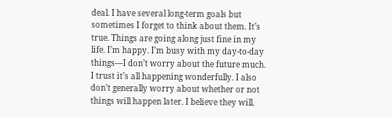deal. I have several long-term goals but sometimes I forget to think about them. It’s true. Things are going along just fine in my life. I’m happy. I’m busy with my day-to-day things—I don’t worry about the future much. I trust it’s all happening wonderfully. I also don’t generally worry about whether or not things will happen later. I believe they will.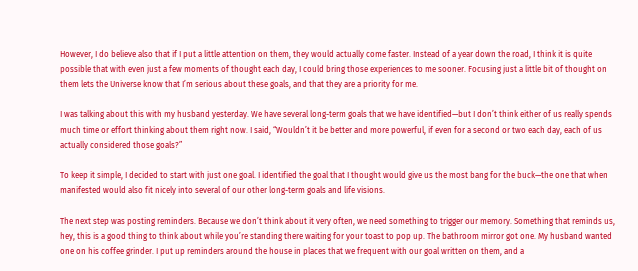However, I do believe also that if I put a little attention on them, they would actually come faster. Instead of a year down the road, I think it is quite possible that with even just a few moments of thought each day, I could bring those experiences to me sooner. Focusing just a little bit of thought on them lets the Universe know that I’m serious about these goals, and that they are a priority for me.

I was talking about this with my husband yesterday. We have several long-term goals that we have identified—but I don’t think either of us really spends much time or effort thinking about them right now. I said, “Wouldn’t it be better and more powerful, if even for a second or two each day, each of us actually considered those goals?”

To keep it simple, I decided to start with just one goal. I identified the goal that I thought would give us the most bang for the buck—the one that when manifested would also fit nicely into several of our other long-term goals and life visions.

The next step was posting reminders. Because we don’t think about it very often, we need something to trigger our memory. Something that reminds us, hey, this is a good thing to think about while you’re standing there waiting for your toast to pop up. The bathroom mirror got one. My husband wanted one on his coffee grinder. I put up reminders around the house in places that we frequent with our goal written on them, and a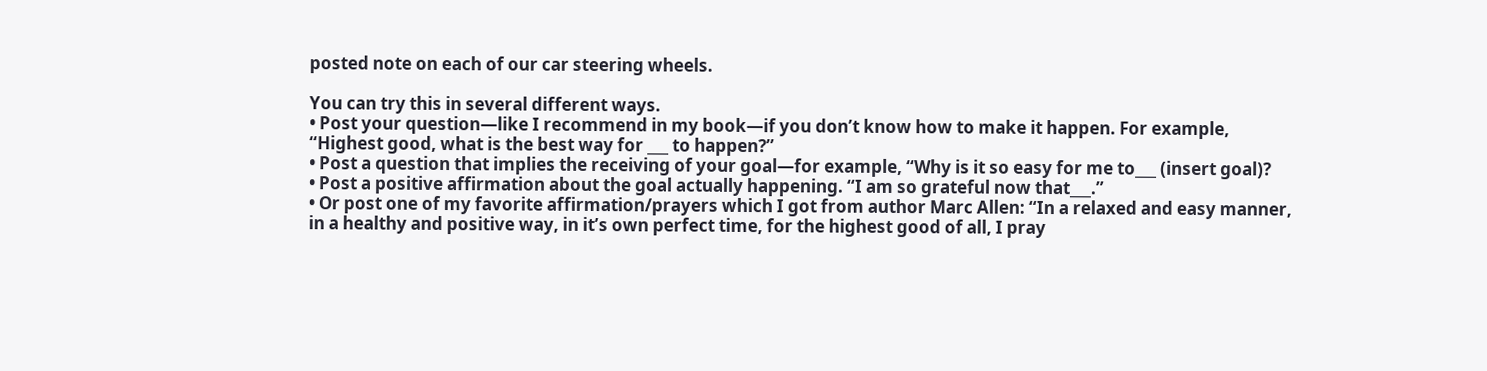posted note on each of our car steering wheels.

You can try this in several different ways.
• Post your question—like I recommend in my book—if you don’t know how to make it happen. For example, “Highest good, what is the best way for ___ to happen?”
• Post a question that implies the receiving of your goal—for example, “Why is it so easy for me to___ (insert goal)?
• Post a positive affirmation about the goal actually happening. “I am so grateful now that___.”
• Or post one of my favorite affirmation/prayers which I got from author Marc Allen: “In a relaxed and easy manner, in a healthy and positive way, in it’s own perfect time, for the highest good of all, I pray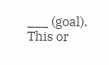___ (goal). This or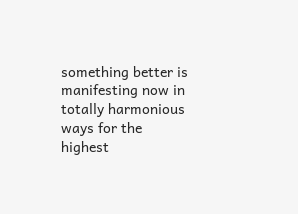something better is manifesting now in totally harmonious ways for the highest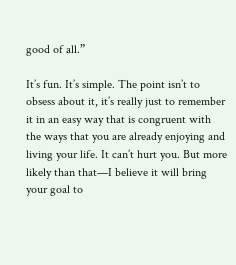good of all.”

It’s fun. It’s simple. The point isn’t to obsess about it, it’s really just to remember it in an easy way that is congruent with the ways that you are already enjoying and living your life. It can’t hurt you. But more likely than that—I believe it will bring your goal to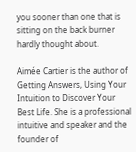you sooner than one that is sitting on the back burner hardly thought about.

Aimée Cartier is the author of Getting Answers, Using Your Intuition to Discover Your Best Life. She is a professional intuitive and speaker and the founder of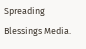Spreading Blessings Media.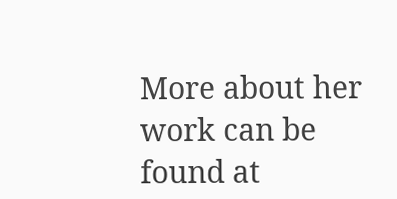More about her work can be found at